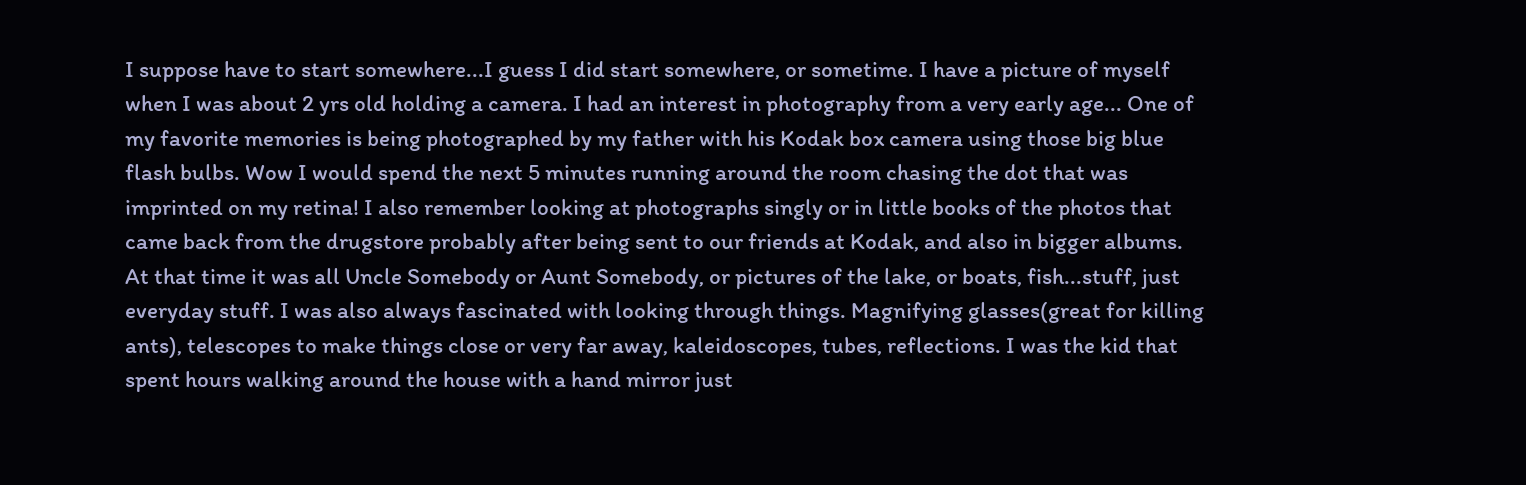I suppose have to start somewhere...I guess I did start somewhere, or sometime. I have a picture of myself when I was about 2 yrs old holding a camera. I had an interest in photography from a very early age... One of my favorite memories is being photographed by my father with his Kodak box camera using those big blue flash bulbs. Wow I would spend the next 5 minutes running around the room chasing the dot that was imprinted on my retina! I also remember looking at photographs singly or in little books of the photos that came back from the drugstore probably after being sent to our friends at Kodak, and also in bigger albums. At that time it was all Uncle Somebody or Aunt Somebody, or pictures of the lake, or boats, fish...stuff, just everyday stuff. I was also always fascinated with looking through things. Magnifying glasses(great for killing ants), telescopes to make things close or very far away, kaleidoscopes, tubes, reflections. I was the kid that spent hours walking around the house with a hand mirror just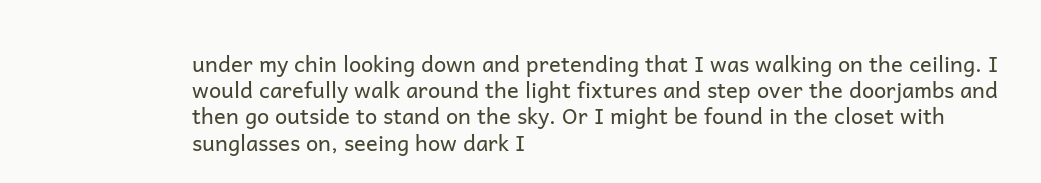under my chin looking down and pretending that I was walking on the ceiling. I would carefully walk around the light fixtures and step over the doorjambs and then go outside to stand on the sky. Or I might be found in the closet with sunglasses on, seeing how dark I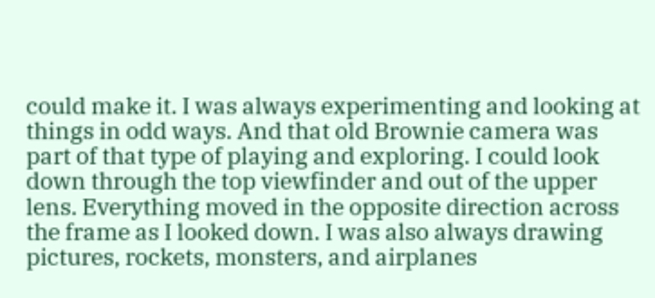could make it. I was always experimenting and looking at things in odd ways. And that old Brownie camera was part of that type of playing and exploring. I could look down through the top viewfinder and out of the upper lens. Everything moved in the opposite direction across the frame as I looked down. I was also always drawing pictures, rockets, monsters, and airplanes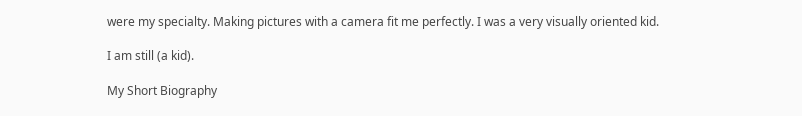were my specialty. Making pictures with a camera fit me perfectly. I was a very visually oriented kid.

I am still (a kid).

My Short Biography